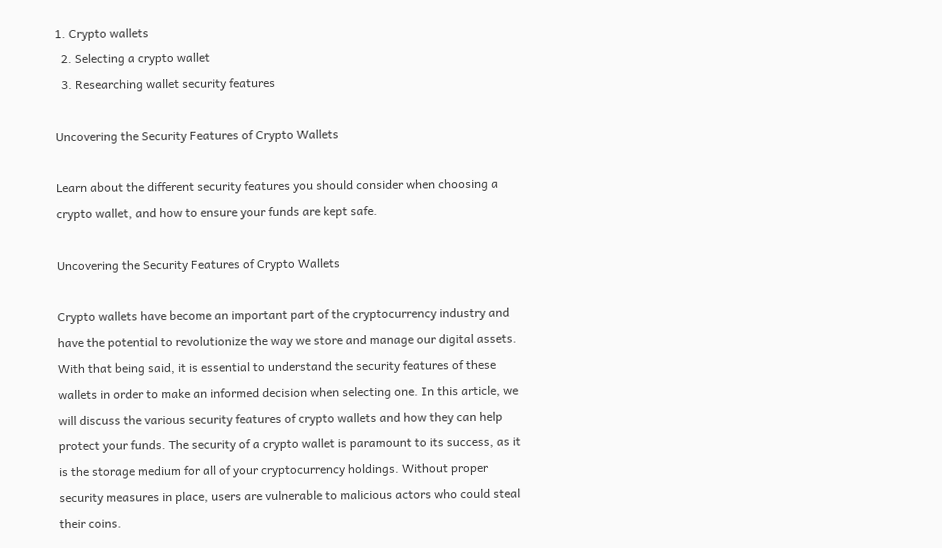1. Crypto wallets
  2. Selecting a crypto wallet
  3. Researching wallet security features

Uncovering the Security Features of Crypto Wallets

Learn about the different security features you should consider when choosing a crypto wallet, and how to ensure your funds are kept safe.

Uncovering the Security Features of Crypto Wallets

Crypto wallets have become an important part of the cryptocurrency industry and have the potential to revolutionize the way we store and manage our digital assets. With that being said, it is essential to understand the security features of these wallets in order to make an informed decision when selecting one. In this article, we will discuss the various security features of crypto wallets and how they can help protect your funds. The security of a crypto wallet is paramount to its success, as it is the storage medium for all of your cryptocurrency holdings. Without proper security measures in place, users are vulnerable to malicious actors who could steal their coins.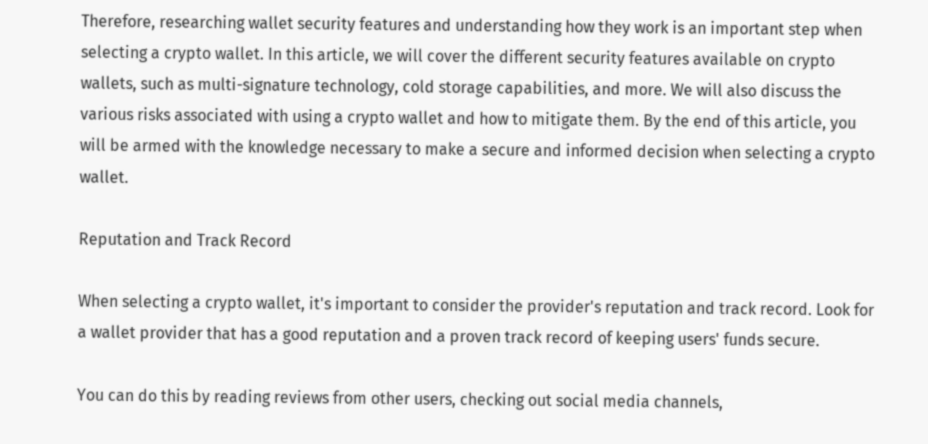Therefore, researching wallet security features and understanding how they work is an important step when selecting a crypto wallet. In this article, we will cover the different security features available on crypto wallets, such as multi-signature technology, cold storage capabilities, and more. We will also discuss the various risks associated with using a crypto wallet and how to mitigate them. By the end of this article, you will be armed with the knowledge necessary to make a secure and informed decision when selecting a crypto wallet.

Reputation and Track Record

When selecting a crypto wallet, it's important to consider the provider's reputation and track record. Look for a wallet provider that has a good reputation and a proven track record of keeping users' funds secure.

You can do this by reading reviews from other users, checking out social media channels,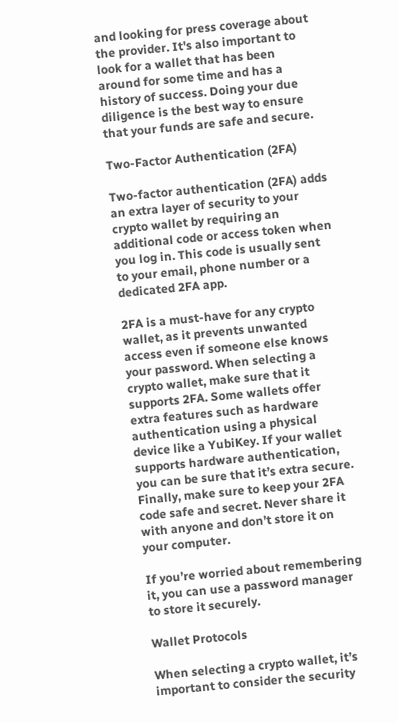and looking for press coverage about the provider. It's also important to look for a wallet that has been around for some time and has a history of success. Doing your due diligence is the best way to ensure that your funds are safe and secure.

Two-Factor Authentication (2FA)

Two-factor authentication (2FA) adds an extra layer of security to your crypto wallet by requiring an additional code or access token when you log in. This code is usually sent to your email, phone number or a dedicated 2FA app.

2FA is a must-have for any crypto wallet, as it prevents unwanted access even if someone else knows your password. When selecting a crypto wallet, make sure that it supports 2FA. Some wallets offer extra features such as hardware authentication using a physical device like a YubiKey. If your wallet supports hardware authentication, you can be sure that it’s extra secure. Finally, make sure to keep your 2FA code safe and secret. Never share it with anyone and don’t store it on your computer.

If you’re worried about remembering it, you can use a password manager to store it securely.

Wallet Protocols

When selecting a crypto wallet, it’s important to consider the security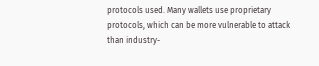protocols used. Many wallets use proprietary protocols, which can be more vulnerable to attack than industry-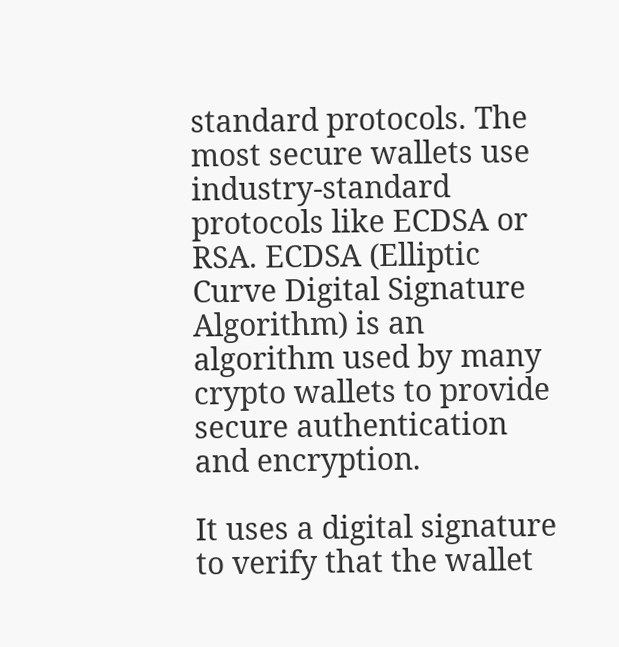standard protocols. The most secure wallets use industry-standard protocols like ECDSA or RSA. ECDSA (Elliptic Curve Digital Signature Algorithm) is an algorithm used by many crypto wallets to provide secure authentication and encryption.

It uses a digital signature to verify that the wallet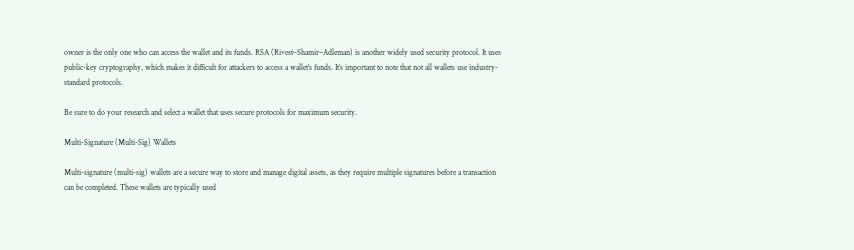owner is the only one who can access the wallet and its funds. RSA (Rivest–Shamir–Adleman) is another widely used security protocol. It uses public-key cryptography, which makes it difficult for attackers to access a wallet’s funds. It’s important to note that not all wallets use industry-standard protocols.

Be sure to do your research and select a wallet that uses secure protocols for maximum security.

Multi-Signature (Multi-Sig) Wallets

Multi-signature (multi-sig) wallets are a secure way to store and manage digital assets, as they require multiple signatures before a transaction can be completed. These wallets are typically used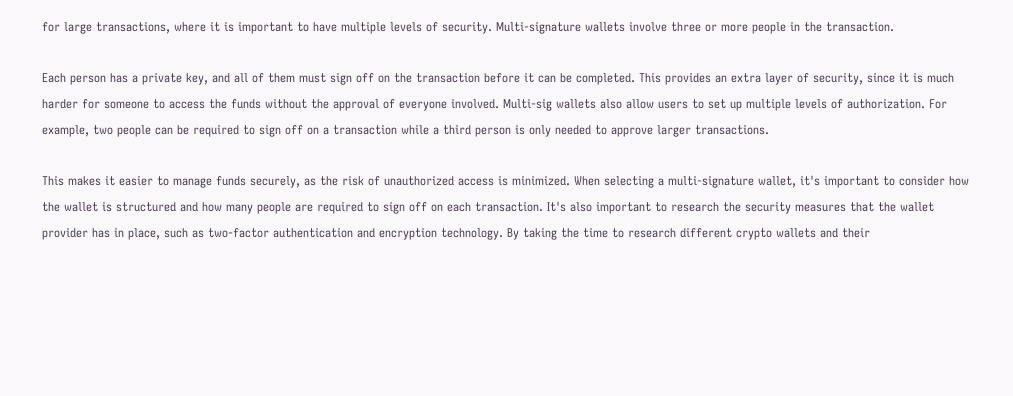for large transactions, where it is important to have multiple levels of security. Multi-signature wallets involve three or more people in the transaction.

Each person has a private key, and all of them must sign off on the transaction before it can be completed. This provides an extra layer of security, since it is much harder for someone to access the funds without the approval of everyone involved. Multi-sig wallets also allow users to set up multiple levels of authorization. For example, two people can be required to sign off on a transaction while a third person is only needed to approve larger transactions.

This makes it easier to manage funds securely, as the risk of unauthorized access is minimized. When selecting a multi-signature wallet, it's important to consider how the wallet is structured and how many people are required to sign off on each transaction. It's also important to research the security measures that the wallet provider has in place, such as two-factor authentication and encryption technology. By taking the time to research different crypto wallets and their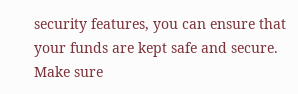security features, you can ensure that your funds are kept safe and secure. Make sure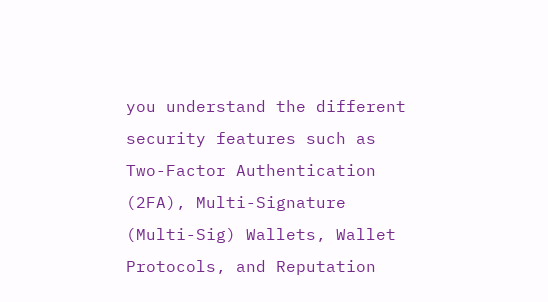you understand the different security features such as Two-Factor Authentication (2FA), Multi-Signature (Multi-Sig) Wallets, Wallet Protocols, and Reputation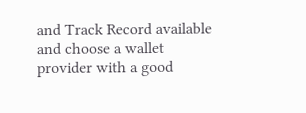and Track Record available and choose a wallet provider with a good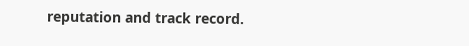reputation and track record.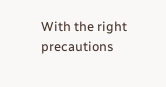With the right precautions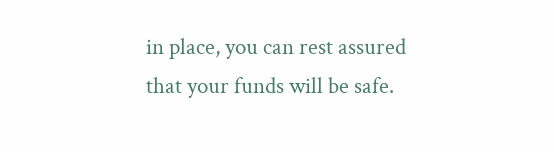in place, you can rest assured that your funds will be safe.